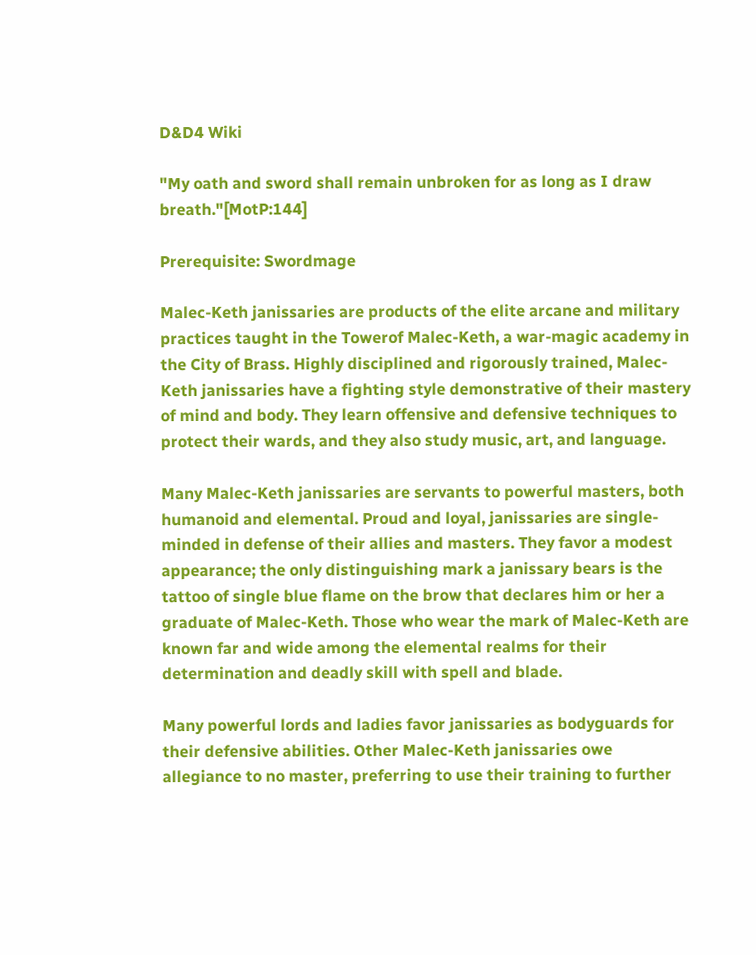D&D4 Wiki

"My oath and sword shall remain unbroken for as long as I draw breath."[MotP:144]

Prerequisite: Swordmage

Malec-Keth janissaries are products of the elite arcane and military practices taught in the Towerof Malec-Keth, a war-magic academy in the City of Brass. Highly disciplined and rigorously trained, Malec-Keth janissaries have a fighting style demonstrative of their mastery of mind and body. They learn offensive and defensive techniques to protect their wards, and they also study music, art, and language.

Many Malec-Keth janissaries are servants to powerful masters, both humanoid and elemental. Proud and loyal, janissaries are single-minded in defense of their allies and masters. They favor a modest appearance; the only distinguishing mark a janissary bears is the tattoo of single blue flame on the brow that declares him or her a graduate of Malec-Keth. Those who wear the mark of Malec-Keth are known far and wide among the elemental realms for their determination and deadly skill with spell and blade.

Many powerful lords and ladies favor janissaries as bodyguards for their defensive abilities. Other Malec-Keth janissaries owe allegiance to no master, preferring to use their training to further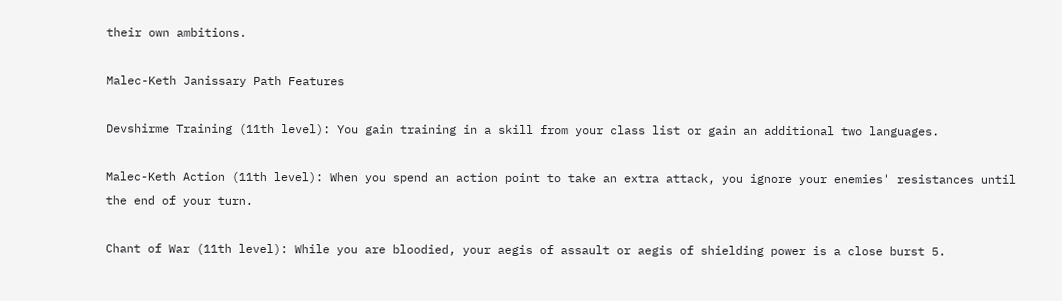their own ambitions.

Malec-Keth Janissary Path Features

Devshirme Training (11th level): You gain training in a skill from your class list or gain an additional two languages.

Malec-Keth Action (11th level): When you spend an action point to take an extra attack, you ignore your enemies' resistances until the end of your turn.

Chant of War (11th level): While you are bloodied, your aegis of assault or aegis of shielding power is a close burst 5.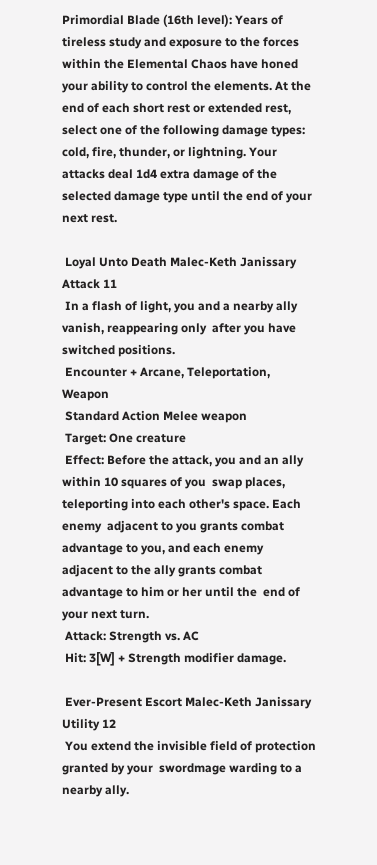Primordial Blade (16th level): Years of tireless study and exposure to the forces within the Elemental Chaos have honed your ability to control the elements. At the end of each short rest or extended rest, select one of the following damage types: cold, fire, thunder, or lightning. Your attacks deal 1d4 extra damage of the selected damage type until the end of your next rest.

 Loyal Unto Death Malec-Keth Janissary Attack 11
 In a flash of light, you and a nearby ally vanish, reappearing only  after you have switched positions.
 Encounter + Arcane, Teleportation, Weapon
 Standard Action Melee weapon
 Target: One creature
 Effect: Before the attack, you and an ally within 10 squares of you  swap places, teleporting into each other's space. Each enemy  adjacent to you grants combat advantage to you, and each enemy  adjacent to the ally grants combat advantage to him or her until the  end of your next turn.
 Attack: Strength vs. AC
 Hit: 3[W] + Strength modifier damage.

 Ever-Present Escort Malec-Keth Janissary Utility 12
 You extend the invisible field of protection granted by your  swordmage warding to a nearby ally.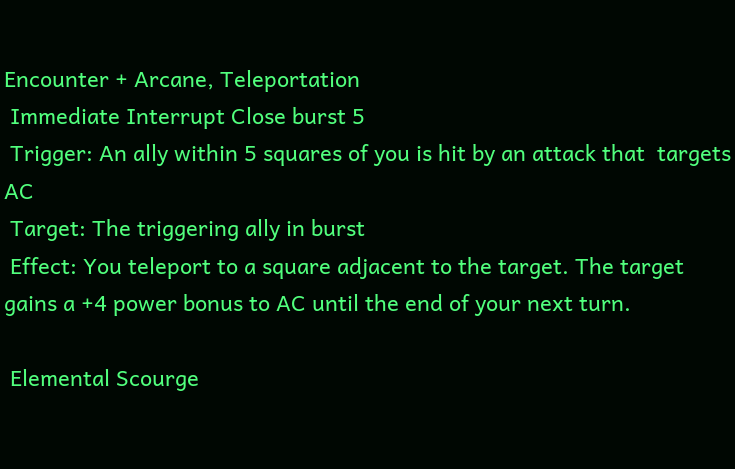Encounter + Arcane, Teleportation
 Immediate Interrupt Close burst 5
 Trigger: An ally within 5 squares of you is hit by an attack that  targets AC
 Target: The triggering ally in burst
 Effect: You teleport to a square adjacent to the target. The target  gains a +4 power bonus to AC until the end of your next turn.

 Elemental Scourge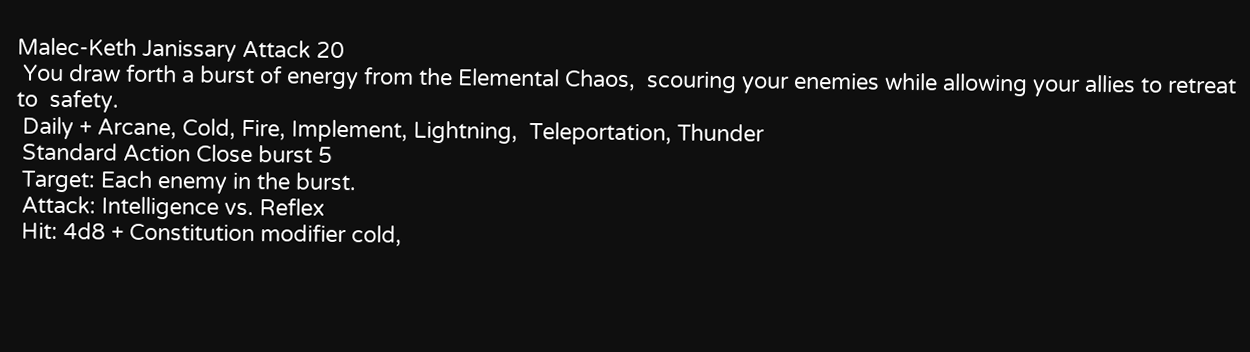Malec-Keth Janissary Attack 20
 You draw forth a burst of energy from the Elemental Chaos,  scouring your enemies while allowing your allies to retreat to  safety.
 Daily + Arcane, Cold, Fire, Implement, Lightning,  Teleportation, Thunder
 Standard Action Close burst 5
 Target: Each enemy in the burst.
 Attack: Intelligence vs. Reflex
 Hit: 4d8 + Constitution modifier cold,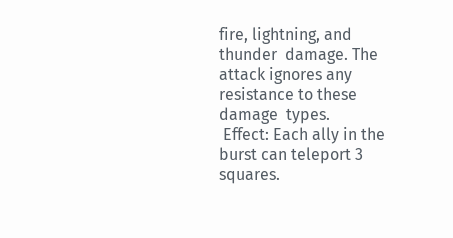fire, lightning, and thunder  damage. The attack ignores any resistance to these damage  types.
 Effect: Each ally in the burst can teleport 3 squares.